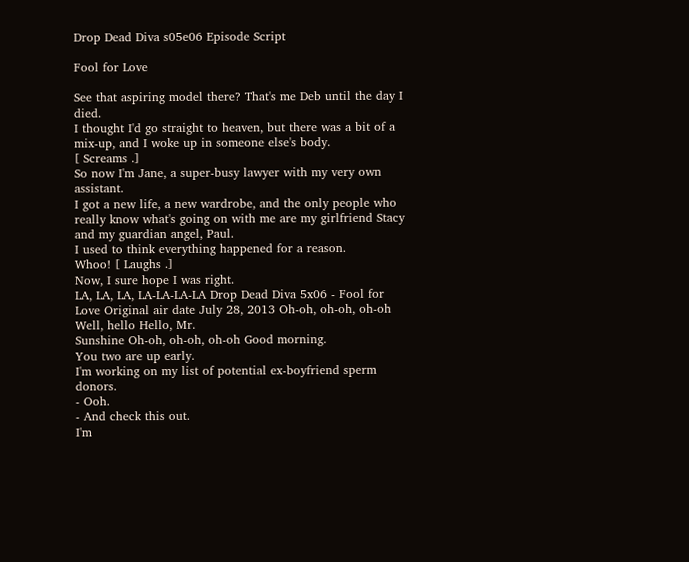Drop Dead Diva s05e06 Episode Script

Fool for Love

See that aspiring model there? That's me Deb until the day I died.
I thought I'd go straight to heaven, but there was a bit of a mix-up, and I woke up in someone else's body.
[ Screams .]
So now I'm Jane, a super-busy lawyer with my very own assistant.
I got a new life, a new wardrobe, and the only people who really know what's going on with me are my girlfriend Stacy and my guardian angel, Paul.
I used to think everything happened for a reason.
Whoo! [ Laughs .]
Now, I sure hope I was right.
LA, LA, LA, LA-LA-LA-LA Drop Dead Diva 5x06 - Fool for Love Original air date July 28, 2013 Oh-oh, oh-oh, oh-oh Well, hello Hello, Mr.
Sunshine Oh-oh, oh-oh, oh-oh Good morning.
You two are up early.
I'm working on my list of potential ex-boyfriend sperm donors.
- Ooh.
- And check this out.
I'm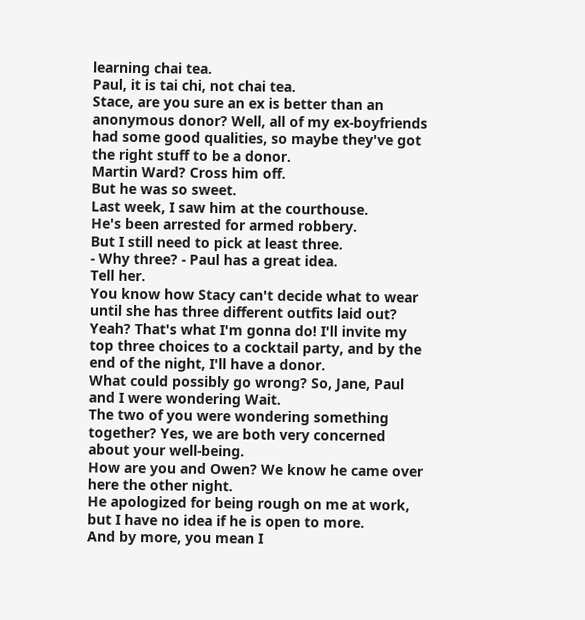learning chai tea.
Paul, it is tai chi, not chai tea.
Stace, are you sure an ex is better than an anonymous donor? Well, all of my ex-boyfriends had some good qualities, so maybe they've got the right stuff to be a donor.
Martin Ward? Cross him off.
But he was so sweet.
Last week, I saw him at the courthouse.
He's been arrested for armed robbery.
But I still need to pick at least three.
- Why three? - Paul has a great idea.
Tell her.
You know how Stacy can't decide what to wear until she has three different outfits laid out? Yeah? That's what I'm gonna do! I'll invite my top three choices to a cocktail party, and by the end of the night, I'll have a donor.
What could possibly go wrong? So, Jane, Paul and I were wondering Wait.
The two of you were wondering something together? Yes, we are both very concerned about your well-being.
How are you and Owen? We know he came over here the other night.
He apologized for being rough on me at work, but I have no idea if he is open to more.
And by more, you mean I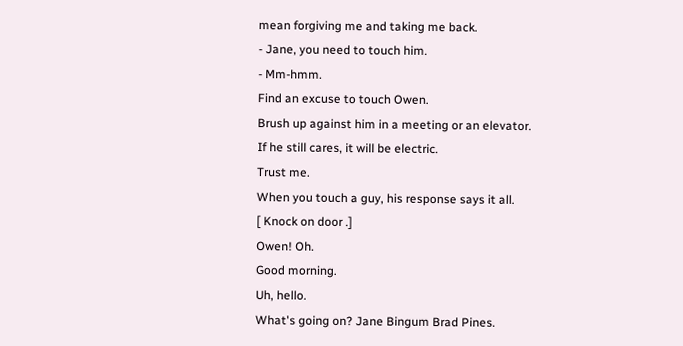mean forgiving me and taking me back.
- Jane, you need to touch him.
- Mm-hmm.
Find an excuse to touch Owen.
Brush up against him in a meeting or an elevator.
If he still cares, it will be electric.
Trust me.
When you touch a guy, his response says it all.
[ Knock on door .]
Owen! Oh.
Good morning.
Uh, hello.
What's going on? Jane Bingum Brad Pines.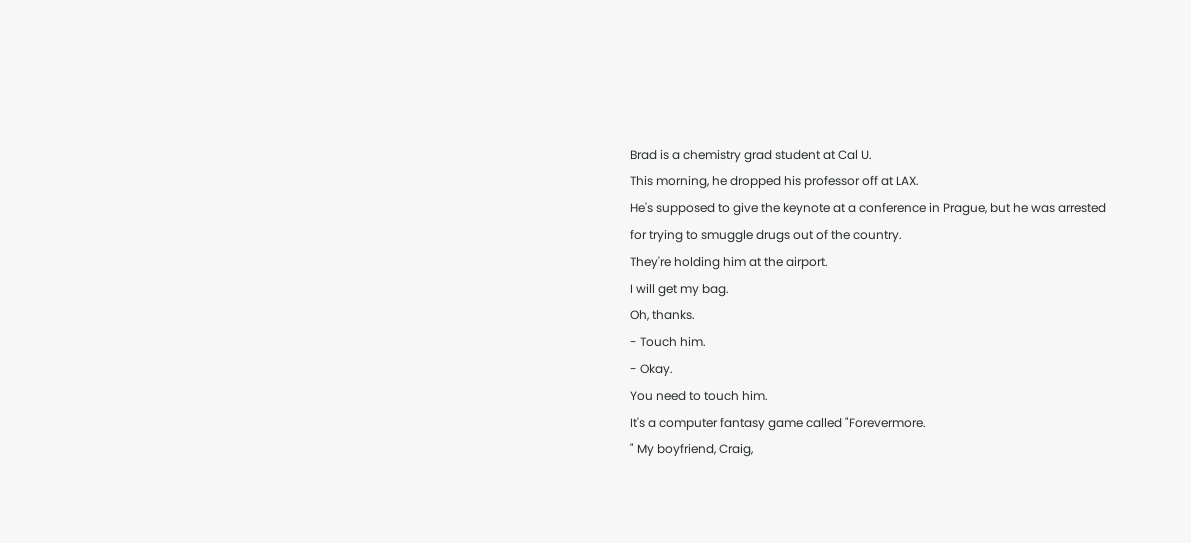Brad is a chemistry grad student at Cal U.
This morning, he dropped his professor off at LAX.
He's supposed to give the keynote at a conference in Prague, but he was arrested for trying to smuggle drugs out of the country.
They're holding him at the airport.
I will get my bag.
Oh, thanks.
- Touch him.
- Okay.
You need to touch him.
It's a computer fantasy game called "Forevermore.
" My boyfriend, Craig,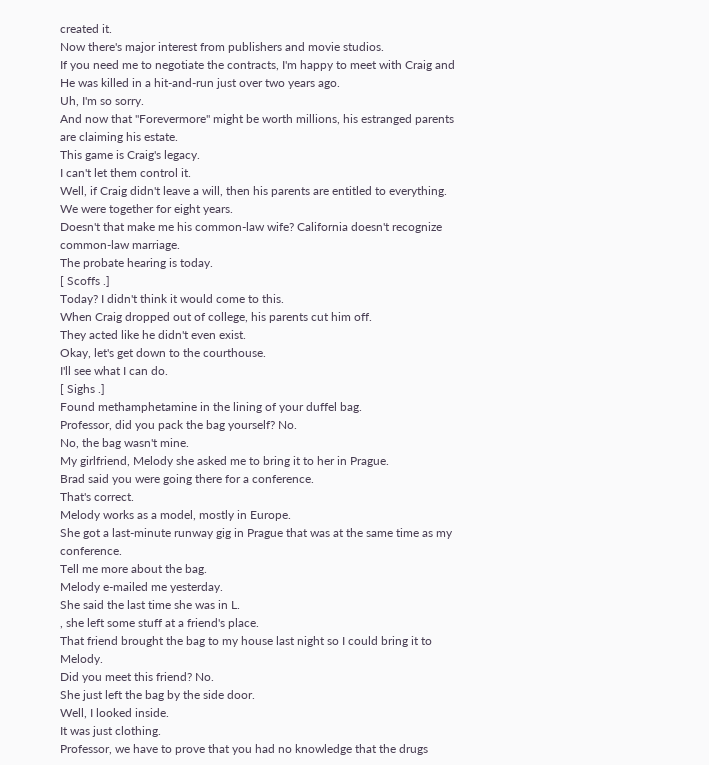created it.
Now there's major interest from publishers and movie studios.
If you need me to negotiate the contracts, I'm happy to meet with Craig and He was killed in a hit-and-run just over two years ago.
Uh, I'm so sorry.
And now that "Forevermore" might be worth millions, his estranged parents are claiming his estate.
This game is Craig's legacy.
I can't let them control it.
Well, if Craig didn't leave a will, then his parents are entitled to everything.
We were together for eight years.
Doesn't that make me his common-law wife? California doesn't recognize common-law marriage.
The probate hearing is today.
[ Scoffs .]
Today? I didn't think it would come to this.
When Craig dropped out of college, his parents cut him off.
They acted like he didn't even exist.
Okay, let's get down to the courthouse.
I'll see what I can do.
[ Sighs .]
Found methamphetamine in the lining of your duffel bag.
Professor, did you pack the bag yourself? No.
No, the bag wasn't mine.
My girlfriend, Melody she asked me to bring it to her in Prague.
Brad said you were going there for a conference.
That's correct.
Melody works as a model, mostly in Europe.
She got a last-minute runway gig in Prague that was at the same time as my conference.
Tell me more about the bag.
Melody e-mailed me yesterday.
She said the last time she was in L.
, she left some stuff at a friend's place.
That friend brought the bag to my house last night so I could bring it to Melody.
Did you meet this friend? No.
She just left the bag by the side door.
Well, I looked inside.
It was just clothing.
Professor, we have to prove that you had no knowledge that the drugs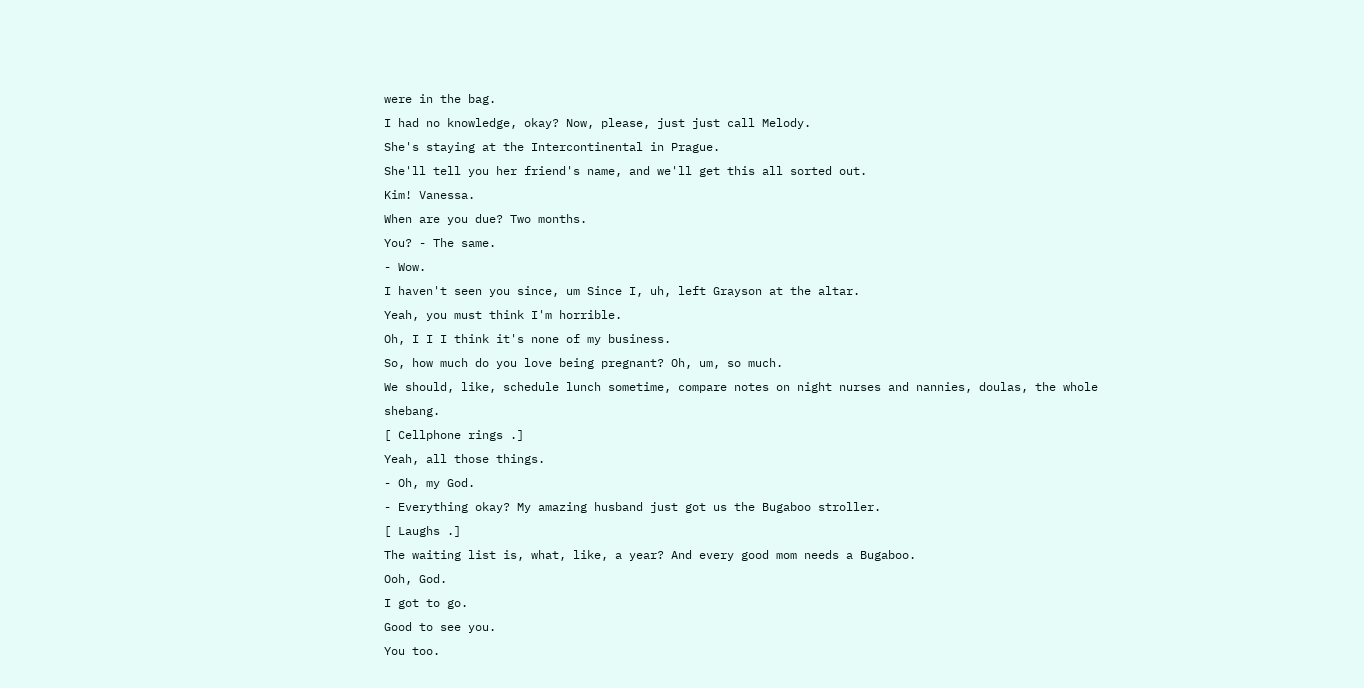were in the bag.
I had no knowledge, okay? Now, please, just just call Melody.
She's staying at the Intercontinental in Prague.
She'll tell you her friend's name, and we'll get this all sorted out.
Kim! Vanessa.
When are you due? Two months.
You? - The same.
- Wow.
I haven't seen you since, um Since I, uh, left Grayson at the altar.
Yeah, you must think I'm horrible.
Oh, I I I think it's none of my business.
So, how much do you love being pregnant? Oh, um, so much.
We should, like, schedule lunch sometime, compare notes on night nurses and nannies, doulas, the whole shebang.
[ Cellphone rings .]
Yeah, all those things.
- Oh, my God.
- Everything okay? My amazing husband just got us the Bugaboo stroller.
[ Laughs .]
The waiting list is, what, like, a year? And every good mom needs a Bugaboo.
Ooh, God.
I got to go.
Good to see you.
You too.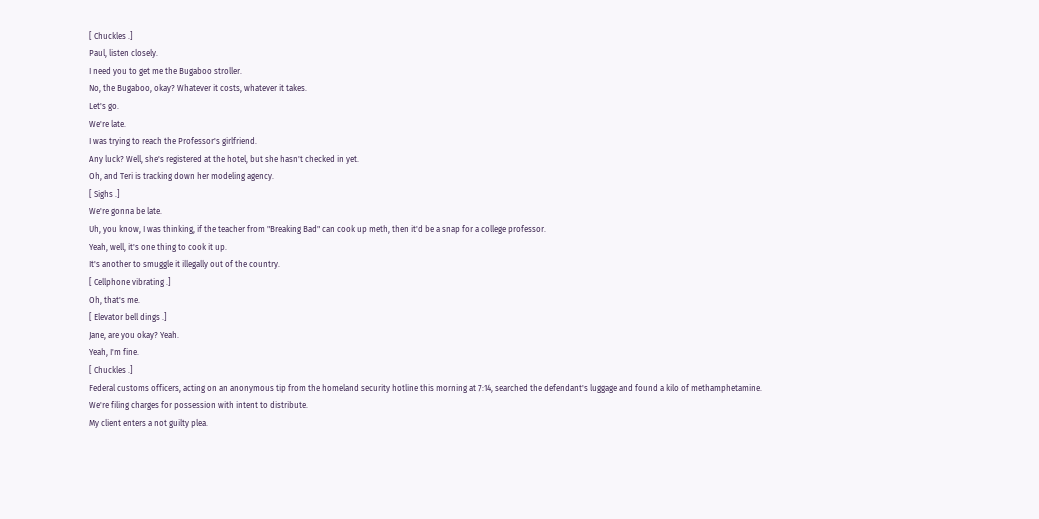[ Chuckles .]
Paul, listen closely.
I need you to get me the Bugaboo stroller.
No, the Bugaboo, okay? Whatever it costs, whatever it takes.
Let's go.
We're late.
I was trying to reach the Professor's girlfriend.
Any luck? Well, she's registered at the hotel, but she hasn't checked in yet.
Oh, and Teri is tracking down her modeling agency.
[ Sighs .]
We're gonna be late.
Uh, you know, I was thinking, if the teacher from "Breaking Bad" can cook up meth, then it'd be a snap for a college professor.
Yeah, well, it's one thing to cook it up.
It's another to smuggle it illegally out of the country.
[ Cellphone vibrating .]
Oh, that's me.
[ Elevator bell dings .]
Jane, are you okay? Yeah.
Yeah, I'm fine.
[ Chuckles .]
Federal customs officers, acting on an anonymous tip from the homeland security hotline this morning at 7:14, searched the defendant's luggage and found a kilo of methamphetamine.
We're filing charges for possession with intent to distribute.
My client enters a not guilty plea.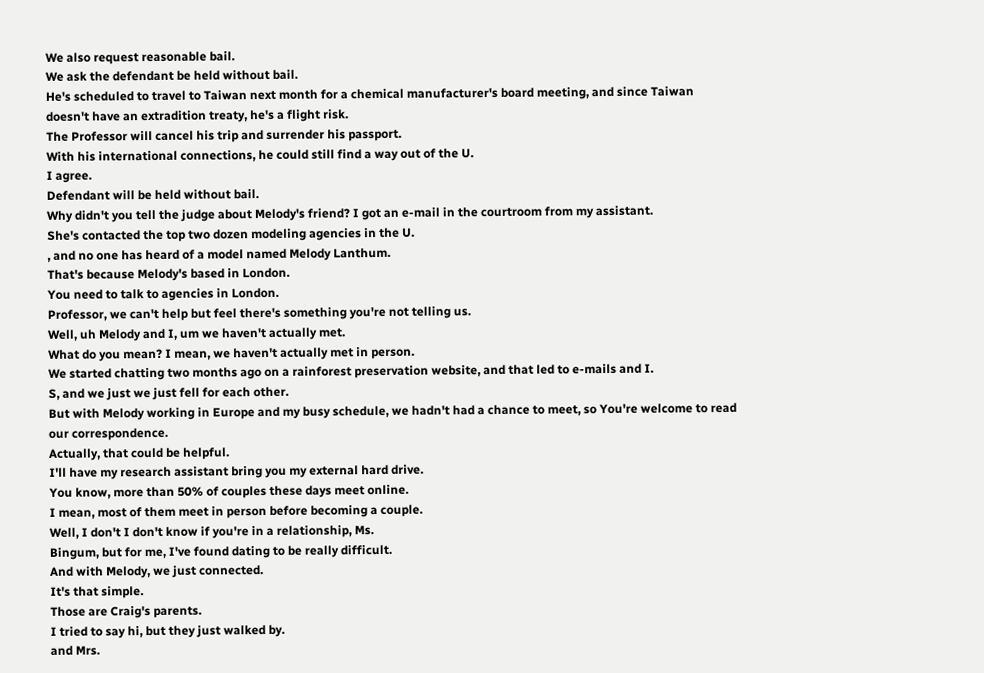We also request reasonable bail.
We ask the defendant be held without bail.
He's scheduled to travel to Taiwan next month for a chemical manufacturer's board meeting, and since Taiwan doesn't have an extradition treaty, he's a flight risk.
The Professor will cancel his trip and surrender his passport.
With his international connections, he could still find a way out of the U.
I agree.
Defendant will be held without bail.
Why didn't you tell the judge about Melody's friend? I got an e-mail in the courtroom from my assistant.
She's contacted the top two dozen modeling agencies in the U.
, and no one has heard of a model named Melody Lanthum.
That's because Melody's based in London.
You need to talk to agencies in London.
Professor, we can't help but feel there's something you're not telling us.
Well, uh Melody and I, um we haven't actually met.
What do you mean? I mean, we haven't actually met in person.
We started chatting two months ago on a rainforest preservation website, and that led to e-mails and I.
S, and we just we just fell for each other.
But with Melody working in Europe and my busy schedule, we hadn't had a chance to meet, so You're welcome to read our correspondence.
Actually, that could be helpful.
I'll have my research assistant bring you my external hard drive.
You know, more than 50% of couples these days meet online.
I mean, most of them meet in person before becoming a couple.
Well, I don't I don't know if you're in a relationship, Ms.
Bingum, but for me, I've found dating to be really difficult.
And with Melody, we just connected.
It's that simple.
Those are Craig's parents.
I tried to say hi, but they just walked by.
and Mrs.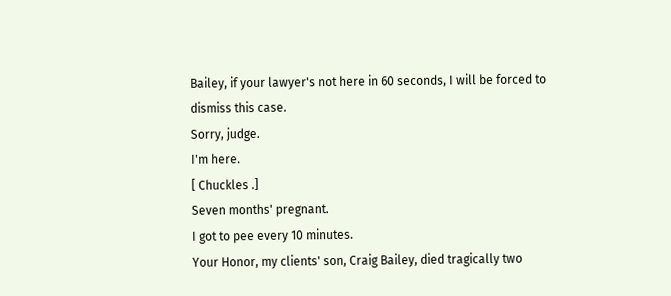Bailey, if your lawyer's not here in 60 seconds, I will be forced to dismiss this case.
Sorry, judge.
I'm here.
[ Chuckles .]
Seven months' pregnant.
I got to pee every 10 minutes.
Your Honor, my clients' son, Craig Bailey, died tragically two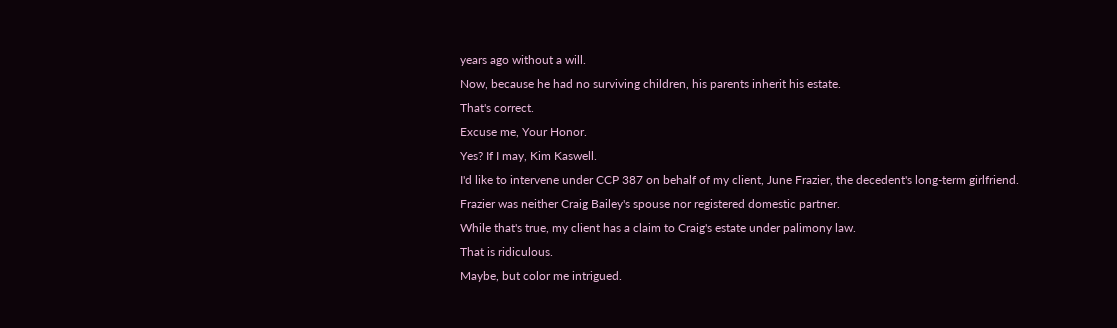years ago without a will.
Now, because he had no surviving children, his parents inherit his estate.
That's correct.
Excuse me, Your Honor.
Yes? If I may, Kim Kaswell.
I'd like to intervene under CCP 387 on behalf of my client, June Frazier, the decedent's long-term girlfriend.
Frazier was neither Craig Bailey's spouse nor registered domestic partner.
While that's true, my client has a claim to Craig's estate under palimony law.
That is ridiculous.
Maybe, but color me intrigued.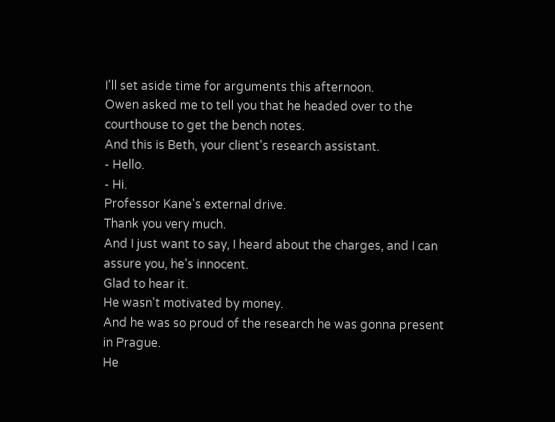I'll set aside time for arguments this afternoon.
Owen asked me to tell you that he headed over to the courthouse to get the bench notes.
And this is Beth, your client's research assistant.
- Hello.
- Hi.
Professor Kane's external drive.
Thank you very much.
And I just want to say, I heard about the charges, and I can assure you, he's innocent.
Glad to hear it.
He wasn't motivated by money.
And he was so proud of the research he was gonna present in Prague.
He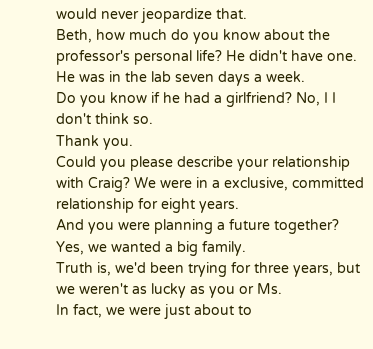would never jeopardize that.
Beth, how much do you know about the professor's personal life? He didn't have one.
He was in the lab seven days a week.
Do you know if he had a girlfriend? No, I I don't think so.
Thank you.
Could you please describe your relationship with Craig? We were in a exclusive, committed relationship for eight years.
And you were planning a future together? Yes, we wanted a big family.
Truth is, we'd been trying for three years, but we weren't as lucky as you or Ms.
In fact, we were just about to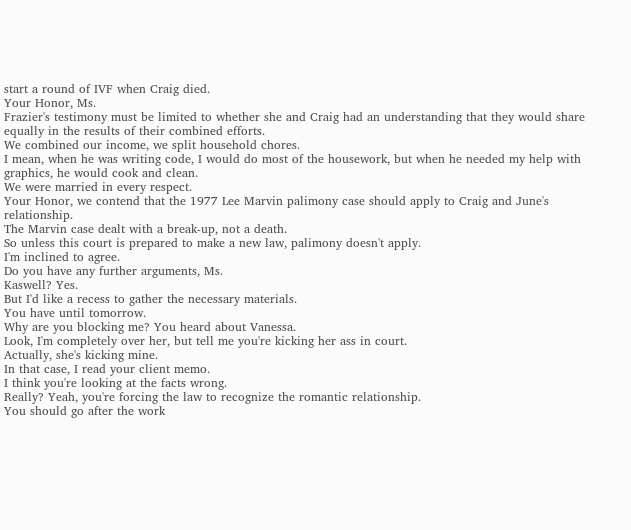start a round of IVF when Craig died.
Your Honor, Ms.
Frazier's testimony must be limited to whether she and Craig had an understanding that they would share equally in the results of their combined efforts.
We combined our income, we split household chores.
I mean, when he was writing code, I would do most of the housework, but when he needed my help with graphics, he would cook and clean.
We were married in every respect.
Your Honor, we contend that the 1977 Lee Marvin palimony case should apply to Craig and June's relationship.
The Marvin case dealt with a break-up, not a death.
So unless this court is prepared to make a new law, palimony doesn't apply.
I'm inclined to agree.
Do you have any further arguments, Ms.
Kaswell? Yes.
But I'd like a recess to gather the necessary materials.
You have until tomorrow.
Why are you blocking me? You heard about Vanessa.
Look, I'm completely over her, but tell me you're kicking her ass in court.
Actually, she's kicking mine.
In that case, I read your client memo.
I think you're looking at the facts wrong.
Really? Yeah, you're forcing the law to recognize the romantic relationship.
You should go after the work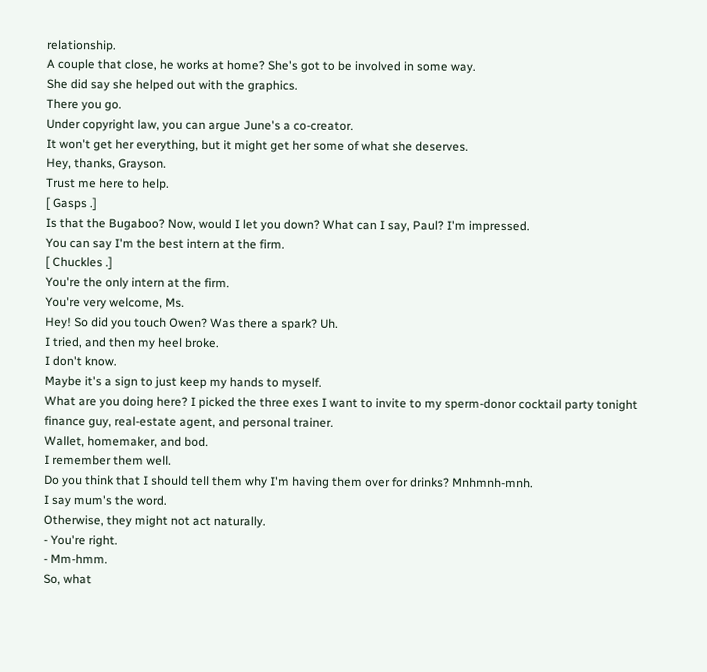relationship.
A couple that close, he works at home? She's got to be involved in some way.
She did say she helped out with the graphics.
There you go.
Under copyright law, you can argue June's a co-creator.
It won't get her everything, but it might get her some of what she deserves.
Hey, thanks, Grayson.
Trust me here to help.
[ Gasps .]
Is that the Bugaboo? Now, would I let you down? What can I say, Paul? I'm impressed.
You can say I'm the best intern at the firm.
[ Chuckles .]
You're the only intern at the firm.
You're very welcome, Ms.
Hey! So did you touch Owen? Was there a spark? Uh.
I tried, and then my heel broke.
I don't know.
Maybe it's a sign to just keep my hands to myself.
What are you doing here? I picked the three exes I want to invite to my sperm-donor cocktail party tonight finance guy, real-estate agent, and personal trainer.
Wallet, homemaker, and bod.
I remember them well.
Do you think that I should tell them why I'm having them over for drinks? Mnhmnh-mnh.
I say mum's the word.
Otherwise, they might not act naturally.
- You're right.
- Mm-hmm.
So, what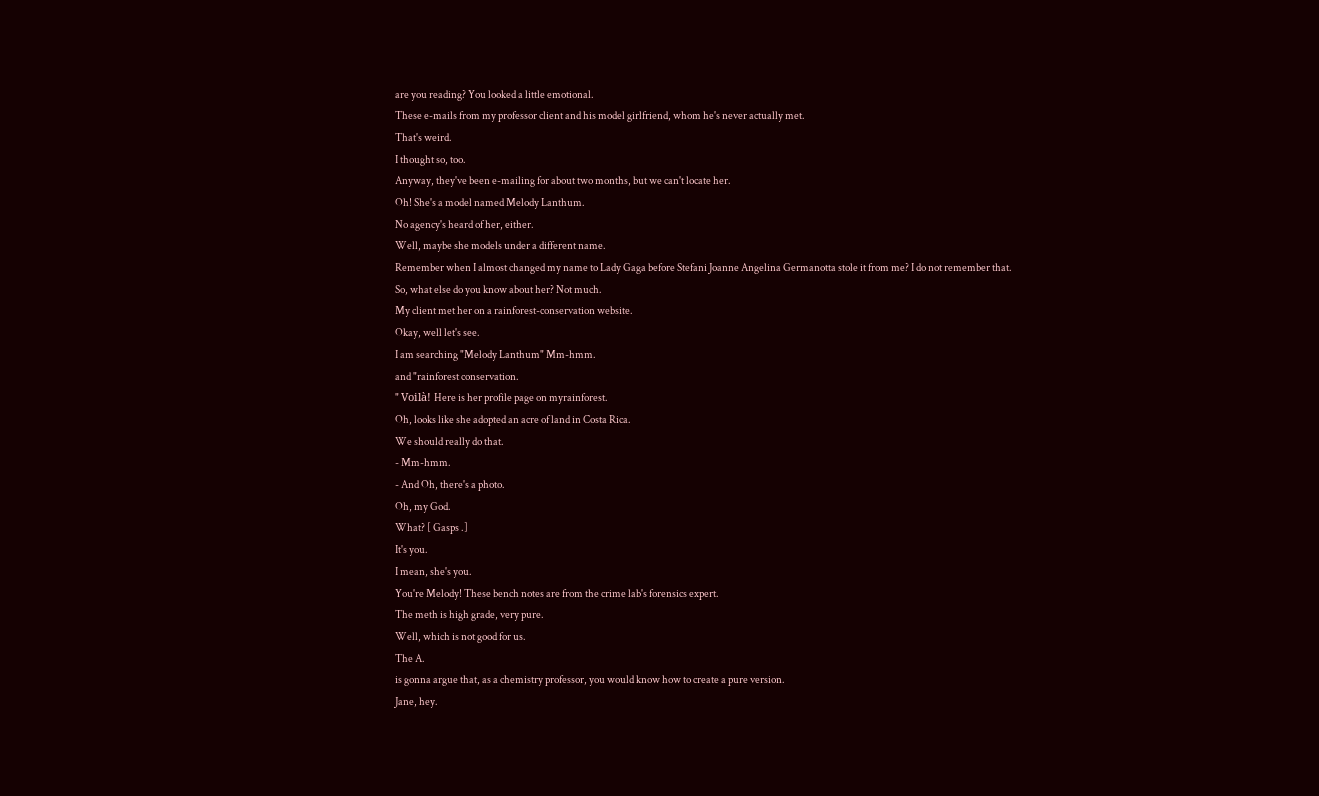are you reading? You looked a little emotional.
These e-mails from my professor client and his model girlfriend, whom he's never actually met.
That's weird.
I thought so, too.
Anyway, they've been e-mailing for about two months, but we can't locate her.
Oh! She's a model named Melody Lanthum.
No agency's heard of her, either.
Well, maybe she models under a different name.
Remember when I almost changed my name to Lady Gaga before Stefani Joanne Angelina Germanotta stole it from me? I do not remember that.
So, what else do you know about her? Not much.
My client met her on a rainforest-conservation website.
Okay, well let's see.
I am searching "Melody Lanthum" Mm-hmm.
and "rainforest conservation.
" Voilà! Here is her profile page on myrainforest.
Oh, looks like she adopted an acre of land in Costa Rica.
We should really do that.
- Mm-hmm.
- And Oh, there's a photo.
Oh, my God.
What? [ Gasps .]
It's you.
I mean, she's you.
You're Melody! These bench notes are from the crime lab's forensics expert.
The meth is high grade, very pure.
Well, which is not good for us.
The A.
is gonna argue that, as a chemistry professor, you would know how to create a pure version.
Jane, hey.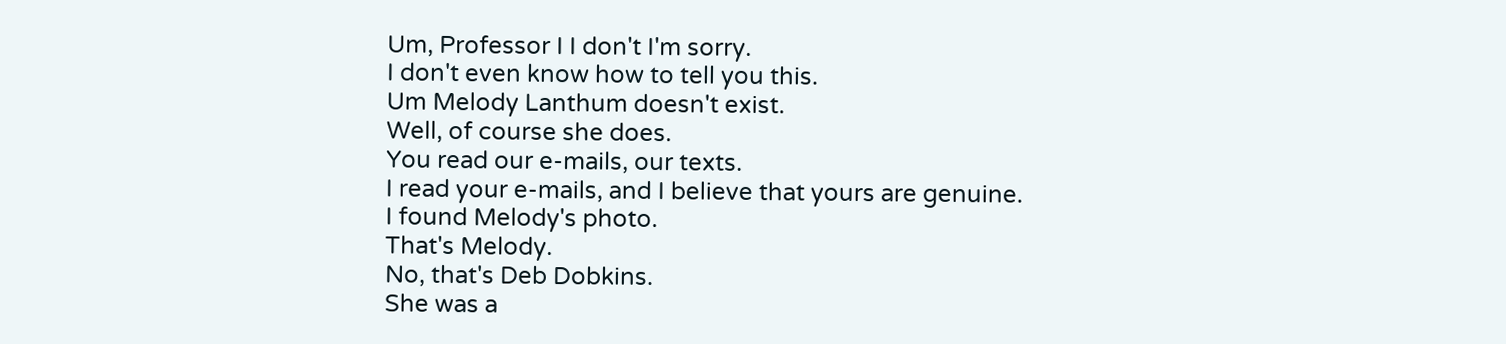Um, Professor I I don't I'm sorry.
I don't even know how to tell you this.
Um Melody Lanthum doesn't exist.
Well, of course she does.
You read our e-mails, our texts.
I read your e-mails, and I believe that yours are genuine.
I found Melody's photo.
That's Melody.
No, that's Deb Dobkins.
She was a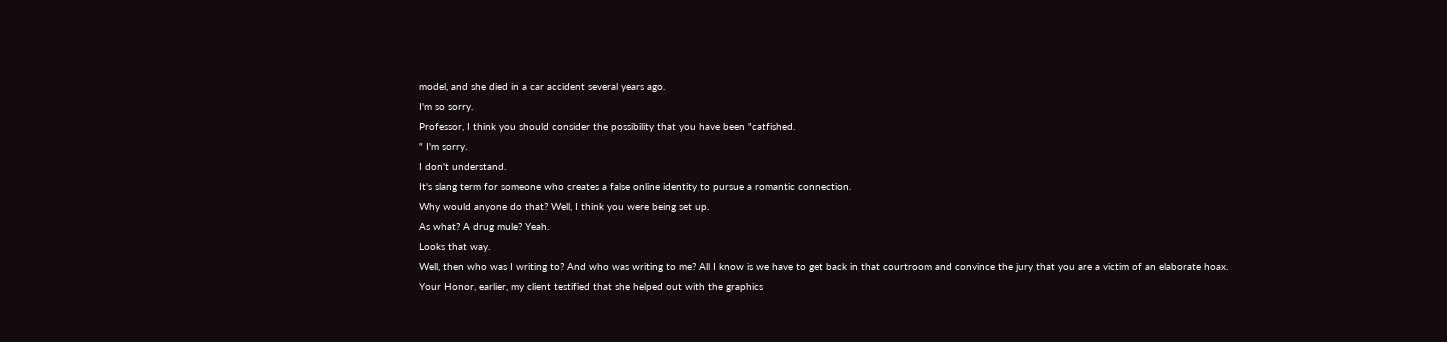model, and she died in a car accident several years ago.
I'm so sorry.
Professor, I think you should consider the possibility that you have been "catfished.
" I'm sorry.
I don't understand.
It's slang term for someone who creates a false online identity to pursue a romantic connection.
Why would anyone do that? Well, I think you were being set up.
As what? A drug mule? Yeah.
Looks that way.
Well, then who was I writing to? And who was writing to me? All I know is we have to get back in that courtroom and convince the jury that you are a victim of an elaborate hoax.
Your Honor, earlier, my client testified that she helped out with the graphics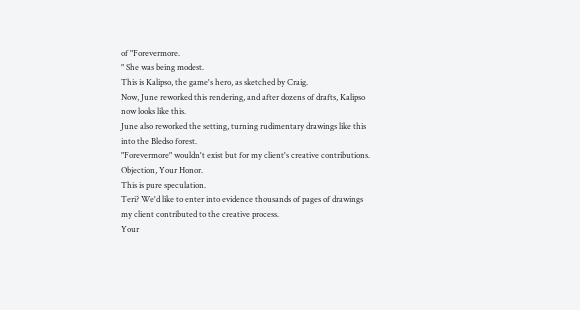of "Forevermore.
" She was being modest.
This is Kalipso, the game's hero, as sketched by Craig.
Now, June reworked this rendering, and after dozens of drafts, Kalipso now looks like this.
June also reworked the setting, turning rudimentary drawings like this into the Bledso forest.
"Forevermore" wouldn't exist but for my client's creative contributions.
Objection, Your Honor.
This is pure speculation.
Teri? We'd like to enter into evidence thousands of pages of drawings my client contributed to the creative process.
Your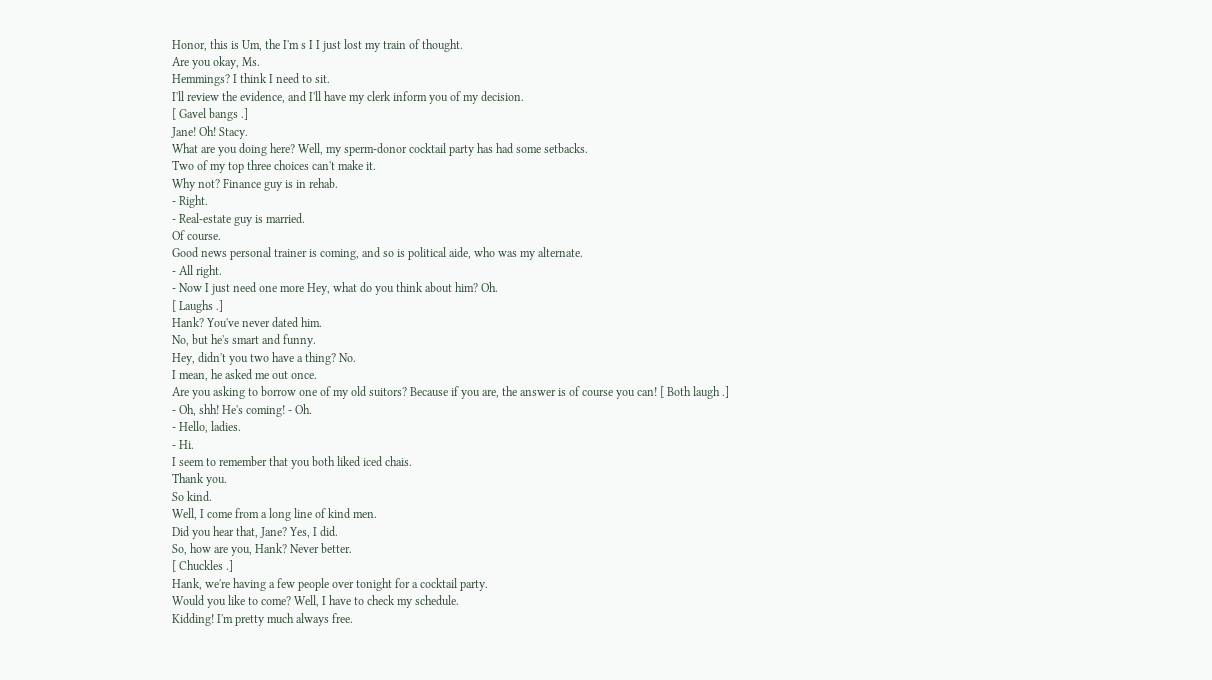Honor, this is Um, the I'm s I I just lost my train of thought.
Are you okay, Ms.
Hemmings? I think I need to sit.
I'll review the evidence, and I'll have my clerk inform you of my decision.
[ Gavel bangs .]
Jane! Oh! Stacy.
What are you doing here? Well, my sperm-donor cocktail party has had some setbacks.
Two of my top three choices can't make it.
Why not? Finance guy is in rehab.
- Right.
- Real-estate guy is married.
Of course.
Good news personal trainer is coming, and so is political aide, who was my alternate.
- All right.
- Now I just need one more Hey, what do you think about him? Oh.
[ Laughs .]
Hank? You've never dated him.
No, but he's smart and funny.
Hey, didn't you two have a thing? No.
I mean, he asked me out once.
Are you asking to borrow one of my old suitors? Because if you are, the answer is of course you can! [ Both laugh .]
- Oh, shh! He's coming! - Oh.
- Hello, ladies.
- Hi.
I seem to remember that you both liked iced chais.
Thank you.
So kind.
Well, I come from a long line of kind men.
Did you hear that, Jane? Yes, I did.
So, how are you, Hank? Never better.
[ Chuckles .]
Hank, we're having a few people over tonight for a cocktail party.
Would you like to come? Well, I have to check my schedule.
Kidding! I'm pretty much always free.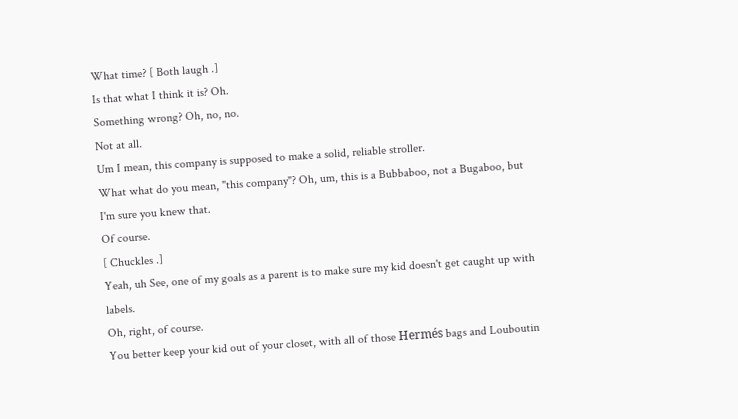What time? [ Both laugh .]
Is that what I think it is? Oh.
Something wrong? Oh, no, no.
Not at all.
Um I mean, this company is supposed to make a solid, reliable stroller.
What what do you mean, "this company"? Oh, um, this is a Bubbaboo, not a Bugaboo, but I'm sure you knew that.
Of course.
[ Chuckles .]
Yeah, uh See, one of my goals as a parent is to make sure my kid doesn't get caught up with labels.
Oh, right, of course.
You better keep your kid out of your closet, with all of those Hermés bags and Louboutin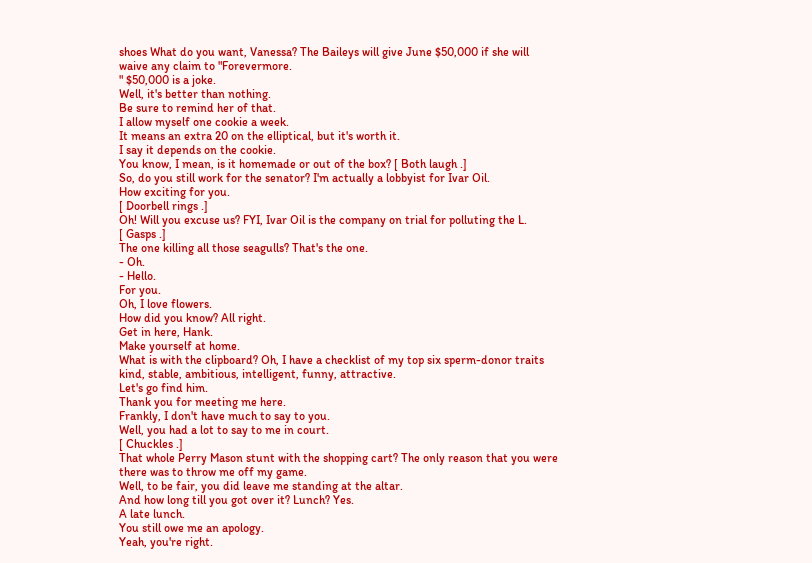shoes What do you want, Vanessa? The Baileys will give June $50,000 if she will waive any claim to "Forevermore.
" $50,000 is a joke.
Well, it's better than nothing.
Be sure to remind her of that.
I allow myself one cookie a week.
It means an extra 20 on the elliptical, but it's worth it.
I say it depends on the cookie.
You know, I mean, is it homemade or out of the box? [ Both laugh .]
So, do you still work for the senator? I'm actually a lobbyist for Ivar Oil.
How exciting for you.
[ Doorbell rings .]
Oh! Will you excuse us? FYI, Ivar Oil is the company on trial for polluting the L.
[ Gasps .]
The one killing all those seagulls? That's the one.
- Oh.
- Hello.
For you.
Oh, I love flowers.
How did you know? All right.
Get in here, Hank.
Make yourself at home.
What is with the clipboard? Oh, I have a checklist of my top six sperm-donor traits kind, stable, ambitious, intelligent, funny, attractive.
Let's go find him.
Thank you for meeting me here.
Frankly, I don't have much to say to you.
Well, you had a lot to say to me in court.
[ Chuckles .]
That whole Perry Mason stunt with the shopping cart? The only reason that you were there was to throw me off my game.
Well, to be fair, you did leave me standing at the altar.
And how long till you got over it? Lunch? Yes.
A late lunch.
You still owe me an apology.
Yeah, you're right.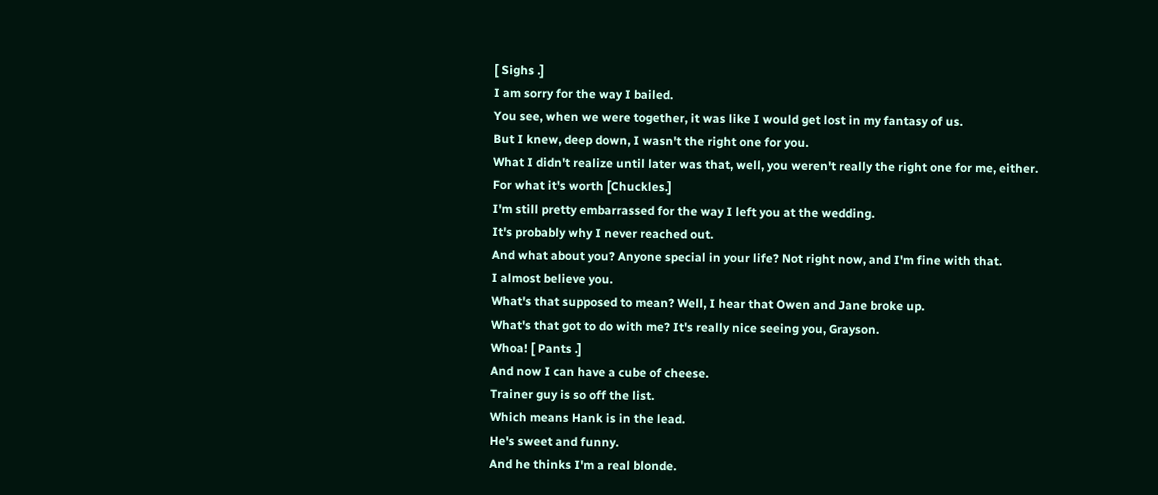[ Sighs .]
I am sorry for the way I bailed.
You see, when we were together, it was like I would get lost in my fantasy of us.
But I knew, deep down, I wasn't the right one for you.
What I didn't realize until later was that, well, you weren't really the right one for me, either.
For what it's worth [Chuckles.]
I'm still pretty embarrassed for the way I left you at the wedding.
It's probably why I never reached out.
And what about you? Anyone special in your life? Not right now, and I'm fine with that.
I almost believe you.
What's that supposed to mean? Well, I hear that Owen and Jane broke up.
What's that got to do with me? It's really nice seeing you, Grayson.
Whoa! [ Pants .]
And now I can have a cube of cheese.
Trainer guy is so off the list.
Which means Hank is in the lead.
He's sweet and funny.
And he thinks I'm a real blonde.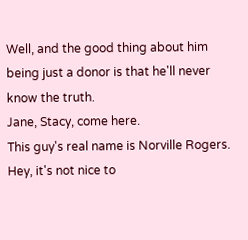Well, and the good thing about him being just a donor is that he'll never know the truth.
Jane, Stacy, come here.
This guy's real name is Norville Rogers.
Hey, it's not nice to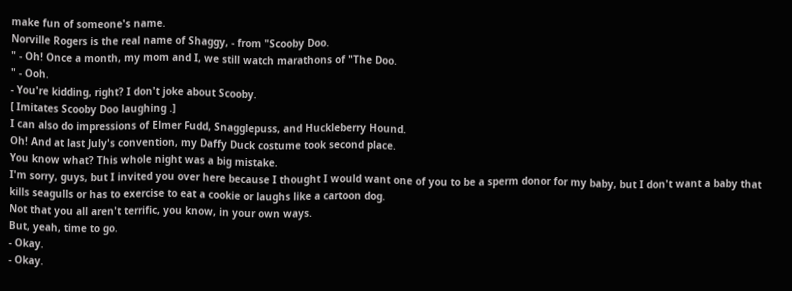make fun of someone's name.
Norville Rogers is the real name of Shaggy, - from "Scooby Doo.
" - Oh! Once a month, my mom and I, we still watch marathons of "The Doo.
" - Ooh.
- You're kidding, right? I don't joke about Scooby.
[ Imitates Scooby Doo laughing .]
I can also do impressions of Elmer Fudd, Snagglepuss, and Huckleberry Hound.
Oh! And at last July's convention, my Daffy Duck costume took second place.
You know what? This whole night was a big mistake.
I'm sorry, guys, but I invited you over here because I thought I would want one of you to be a sperm donor for my baby, but I don't want a baby that kills seagulls or has to exercise to eat a cookie or laughs like a cartoon dog.
Not that you all aren't terrific, you know, in your own ways.
But, yeah, time to go.
- Okay.
- Okay.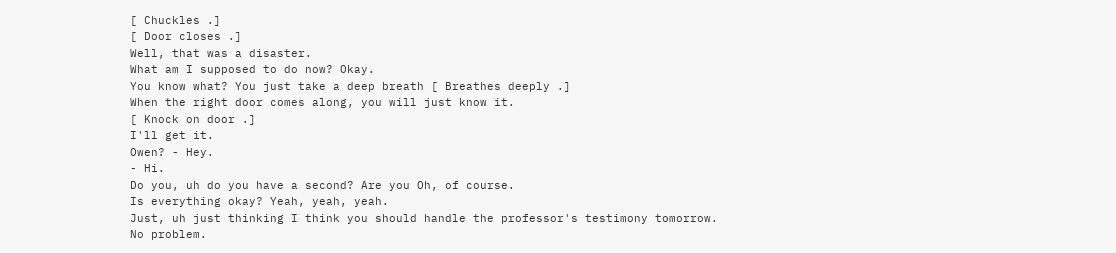[ Chuckles .]
[ Door closes .]
Well, that was a disaster.
What am I supposed to do now? Okay.
You know what? You just take a deep breath [ Breathes deeply .]
When the right door comes along, you will just know it.
[ Knock on door .]
I'll get it.
Owen? - Hey.
- Hi.
Do you, uh do you have a second? Are you Oh, of course.
Is everything okay? Yeah, yeah, yeah.
Just, uh just thinking I think you should handle the professor's testimony tomorrow.
No problem.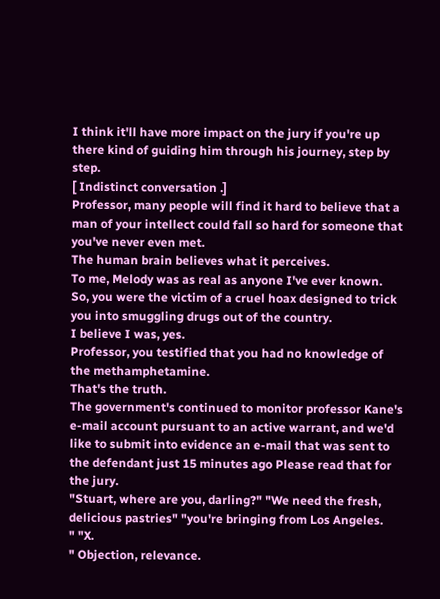I think it'll have more impact on the jury if you're up there kind of guiding him through his journey, step by step.
[ Indistinct conversation .]
Professor, many people will find it hard to believe that a man of your intellect could fall so hard for someone that you've never even met.
The human brain believes what it perceives.
To me, Melody was as real as anyone I've ever known.
So, you were the victim of a cruel hoax designed to trick you into smuggling drugs out of the country.
I believe I was, yes.
Professor, you testified that you had no knowledge of the methamphetamine.
That's the truth.
The government's continued to monitor professor Kane's e-mail account pursuant to an active warrant, and we'd like to submit into evidence an e-mail that was sent to the defendant just 15 minutes ago Please read that for the jury.
"Stuart, where are you, darling?" "We need the fresh, delicious pastries" "you're bringing from Los Angeles.
" "X.
" Objection, relevance.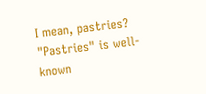I mean, pastries? "Pastries" is well-known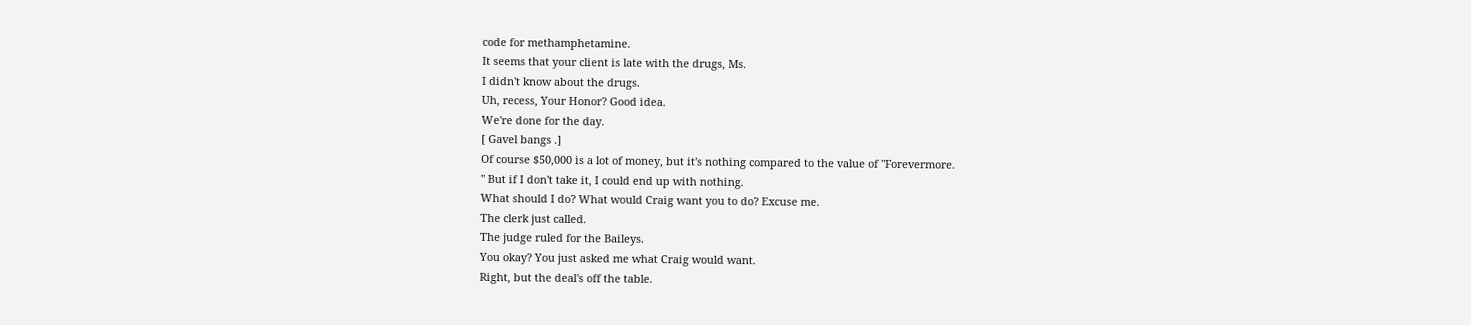code for methamphetamine.
It seems that your client is late with the drugs, Ms.
I didn't know about the drugs.
Uh, recess, Your Honor? Good idea.
We're done for the day.
[ Gavel bangs .]
Of course $50,000 is a lot of money, but it's nothing compared to the value of "Forevermore.
" But if I don't take it, I could end up with nothing.
What should I do? What would Craig want you to do? Excuse me.
The clerk just called.
The judge ruled for the Baileys.
You okay? You just asked me what Craig would want.
Right, but the deal's off the table.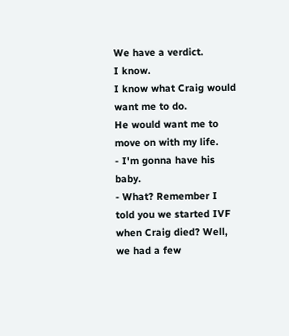We have a verdict.
I know.
I know what Craig would want me to do.
He would want me to move on with my life.
- I'm gonna have his baby.
- What? Remember I told you we started IVF when Craig died? Well, we had a few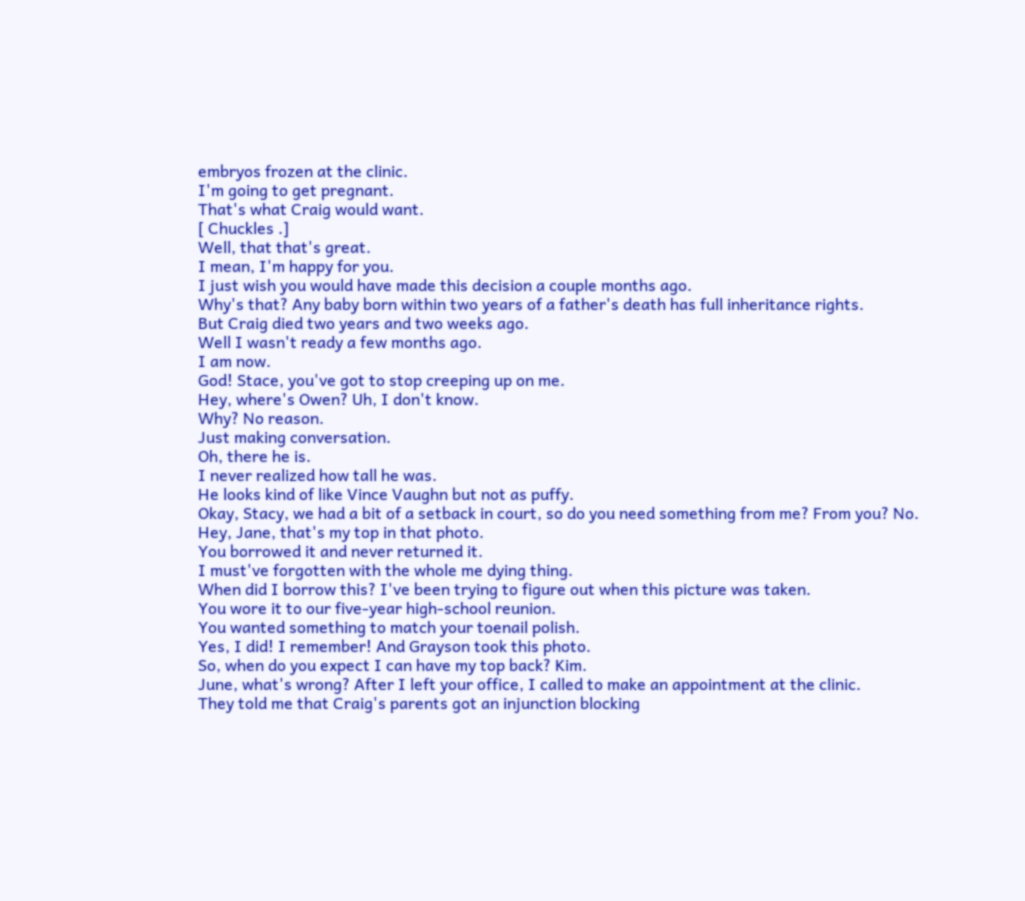embryos frozen at the clinic.
I'm going to get pregnant.
That's what Craig would want.
[ Chuckles .]
Well, that that's great.
I mean, I'm happy for you.
I just wish you would have made this decision a couple months ago.
Why's that? Any baby born within two years of a father's death has full inheritance rights.
But Craig died two years and two weeks ago.
Well I wasn't ready a few months ago.
I am now.
God! Stace, you've got to stop creeping up on me.
Hey, where's Owen? Uh, I don't know.
Why? No reason.
Just making conversation.
Oh, there he is.
I never realized how tall he was.
He looks kind of like Vince Vaughn but not as puffy.
Okay, Stacy, we had a bit of a setback in court, so do you need something from me? From you? No.
Hey, Jane, that's my top in that photo.
You borrowed it and never returned it.
I must've forgotten with the whole me dying thing.
When did I borrow this? I've been trying to figure out when this picture was taken.
You wore it to our five-year high-school reunion.
You wanted something to match your toenail polish.
Yes, I did! I remember! And Grayson took this photo.
So, when do you expect I can have my top back? Kim.
June, what's wrong? After I left your office, I called to make an appointment at the clinic.
They told me that Craig's parents got an injunction blocking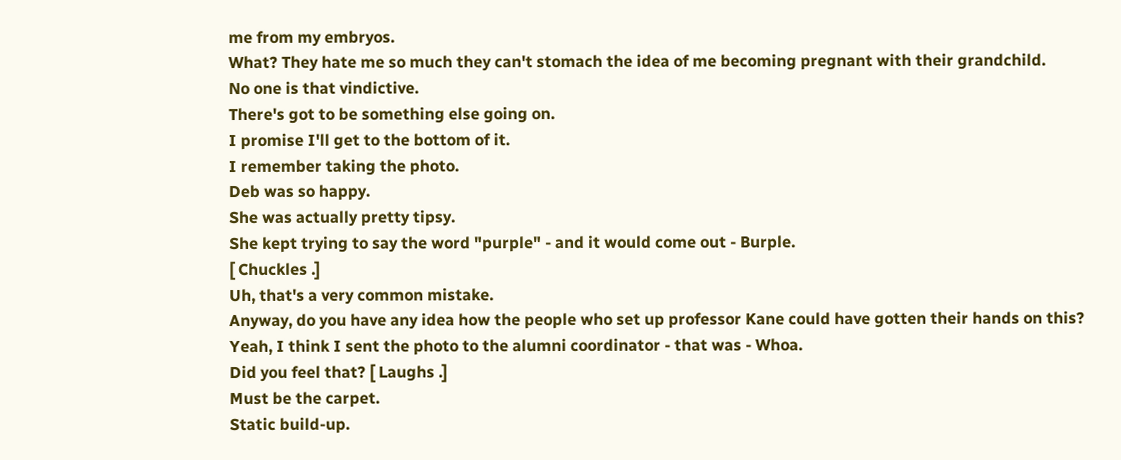me from my embryos.
What? They hate me so much they can't stomach the idea of me becoming pregnant with their grandchild.
No one is that vindictive.
There's got to be something else going on.
I promise I'll get to the bottom of it.
I remember taking the photo.
Deb was so happy.
She was actually pretty tipsy.
She kept trying to say the word "purple" - and it would come out - Burple.
[ Chuckles .]
Uh, that's a very common mistake.
Anyway, do you have any idea how the people who set up professor Kane could have gotten their hands on this? Yeah, I think I sent the photo to the alumni coordinator - that was - Whoa.
Did you feel that? [ Laughs .]
Must be the carpet.
Static build-up.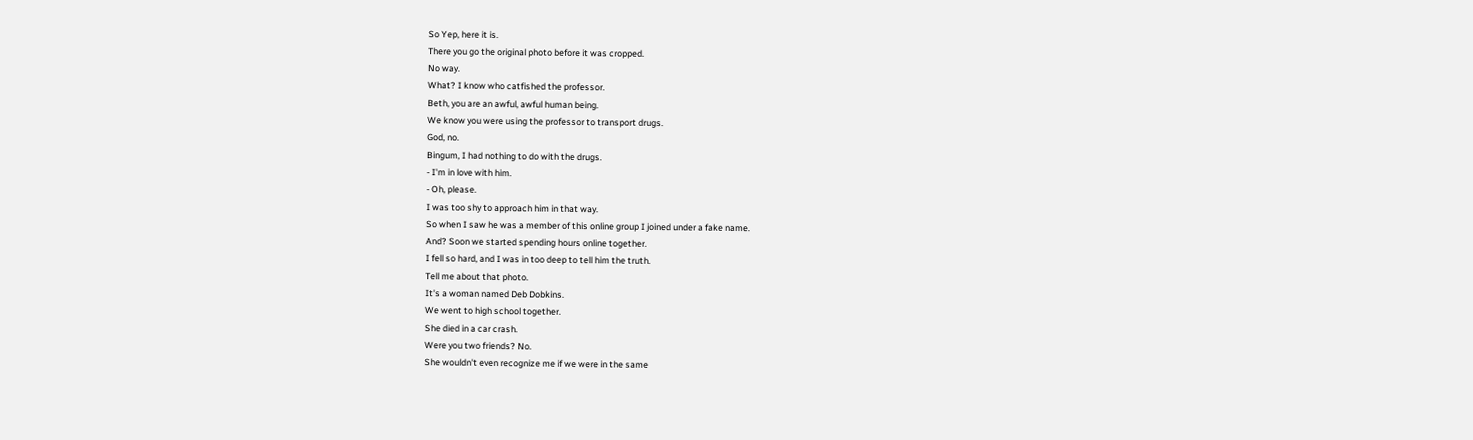So Yep, here it is.
There you go the original photo before it was cropped.
No way.
What? I know who catfished the professor.
Beth, you are an awful, awful human being.
We know you were using the professor to transport drugs.
God, no.
Bingum, I had nothing to do with the drugs.
- I'm in love with him.
- Oh, please.
I was too shy to approach him in that way.
So when I saw he was a member of this online group I joined under a fake name.
And? Soon we started spending hours online together.
I fell so hard, and I was in too deep to tell him the truth.
Tell me about that photo.
It's a woman named Deb Dobkins.
We went to high school together.
She died in a car crash.
Were you two friends? No.
She wouldn't even recognize me if we were in the same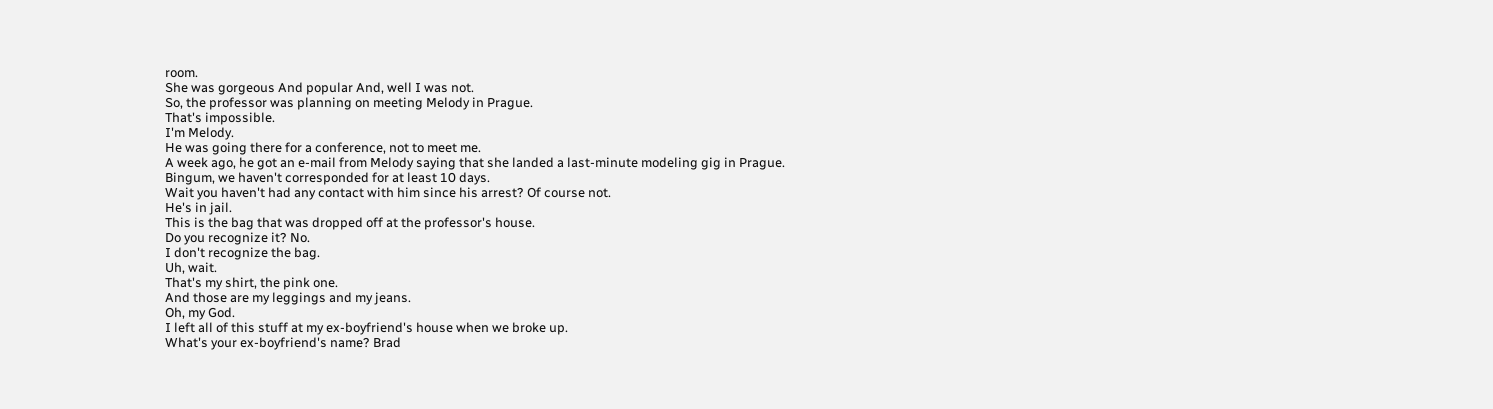room.
She was gorgeous And popular And, well I was not.
So, the professor was planning on meeting Melody in Prague.
That's impossible.
I'm Melody.
He was going there for a conference, not to meet me.
A week ago, he got an e-mail from Melody saying that she landed a last-minute modeling gig in Prague.
Bingum, we haven't corresponded for at least 10 days.
Wait you haven't had any contact with him since his arrest? Of course not.
He's in jail.
This is the bag that was dropped off at the professor's house.
Do you recognize it? No.
I don't recognize the bag.
Uh, wait.
That's my shirt, the pink one.
And those are my leggings and my jeans.
Oh, my God.
I left all of this stuff at my ex-boyfriend's house when we broke up.
What's your ex-boyfriend's name? Brad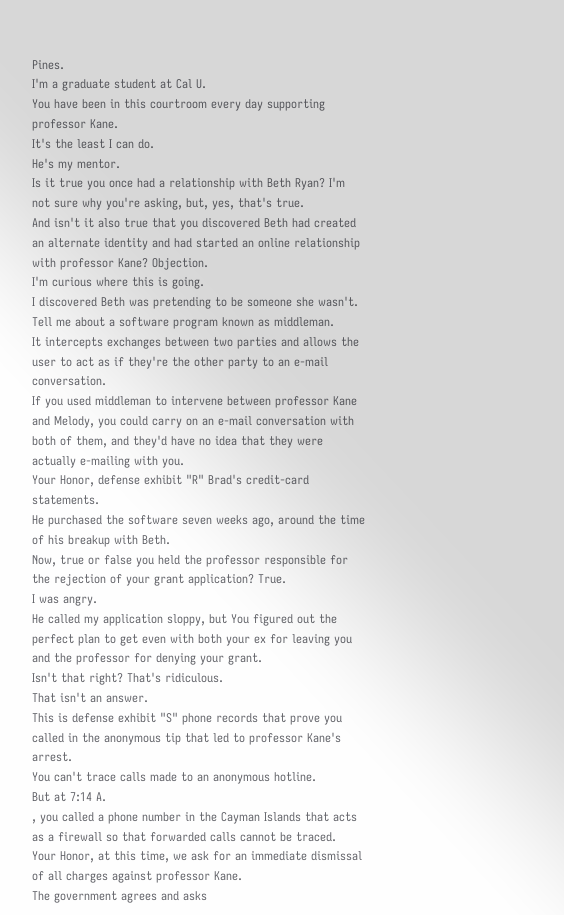Pines.
I'm a graduate student at Cal U.
You have been in this courtroom every day supporting professor Kane.
It's the least I can do.
He's my mentor.
Is it true you once had a relationship with Beth Ryan? I'm not sure why you're asking, but, yes, that's true.
And isn't it also true that you discovered Beth had created an alternate identity and had started an online relationship with professor Kane? Objection.
I'm curious where this is going.
I discovered Beth was pretending to be someone she wasn't.
Tell me about a software program known as middleman.
It intercepts exchanges between two parties and allows the user to act as if they're the other party to an e-mail conversation.
If you used middleman to intervene between professor Kane and Melody, you could carry on an e-mail conversation with both of them, and they'd have no idea that they were actually e-mailing with you.
Your Honor, defense exhibit "R" Brad's credit-card statements.
He purchased the software seven weeks ago, around the time of his breakup with Beth.
Now, true or false you held the professor responsible for the rejection of your grant application? True.
I was angry.
He called my application sloppy, but You figured out the perfect plan to get even with both your ex for leaving you and the professor for denying your grant.
Isn't that right? That's ridiculous.
That isn't an answer.
This is defense exhibit "S" phone records that prove you called in the anonymous tip that led to professor Kane's arrest.
You can't trace calls made to an anonymous hotline.
But at 7:14 A.
, you called a phone number in the Cayman Islands that acts as a firewall so that forwarded calls cannot be traced.
Your Honor, at this time, we ask for an immediate dismissal of all charges against professor Kane.
The government agrees and asks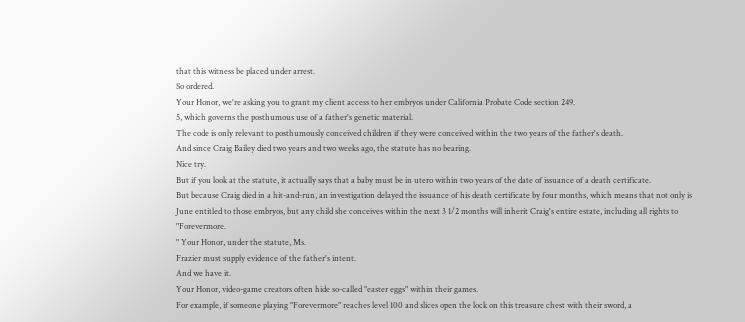that this witness be placed under arrest.
So ordered.
Your Honor, we're asking you to grant my client access to her embryos under California Probate Code section 249.
5, which governs the posthumous use of a father's genetic material.
The code is only relevant to posthumously conceived children if they were conceived within the two years of the father's death.
And since Craig Bailey died two years and two weeks ago, the statute has no bearing.
Nice try.
But if you look at the statute, it actually says that a baby must be in utero within two years of the date of issuance of a death certificate.
But because Craig died in a hit-and-run, an investigation delayed the issuance of his death certificate by four months, which means that not only is June entitled to those embryos, but any child she conceives within the next 3 1/2 months will inherit Craig's entire estate, including all rights to "Forevermore.
" Your Honor, under the statute, Ms.
Frazier must supply evidence of the father's intent.
And we have it.
Your Honor, video-game creators often hide so-called "easter eggs" within their games.
For example, if someone playing "Forevermore" reaches level 100 and slices open the lock on this treasure chest with their sword, a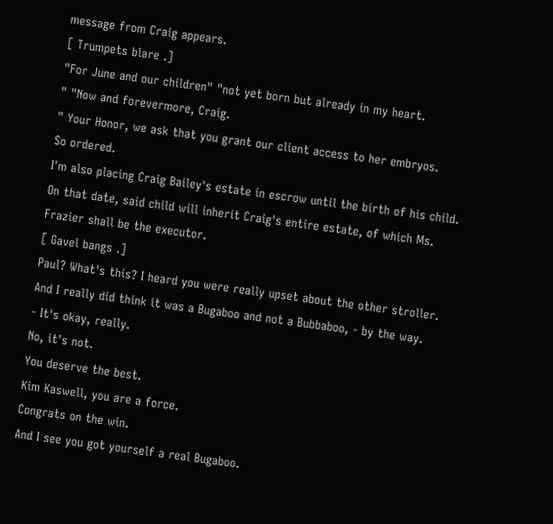message from Craig appears.
[ Trumpets blare .]
"For June and our children" "not yet born but already in my heart.
" "Now and forevermore, Craig.
" Your Honor, we ask that you grant our client access to her embryos.
So ordered.
I'm also placing Craig Bailey's estate in escrow until the birth of his child.
On that date, said child will inherit Craig's entire estate, of which Ms.
Frazier shall be the executor.
[ Gavel bangs .]
Paul? What's this? I heard you were really upset about the other stroller.
And I really did think it was a Bugaboo and not a Bubbaboo, - by the way.
- It's okay, really.
No, it's not.
You deserve the best.
Kim Kaswell, you are a force.
Congrats on the win.
And I see you got yourself a real Bugaboo.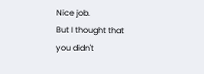Nice job.
But I thought that you didn't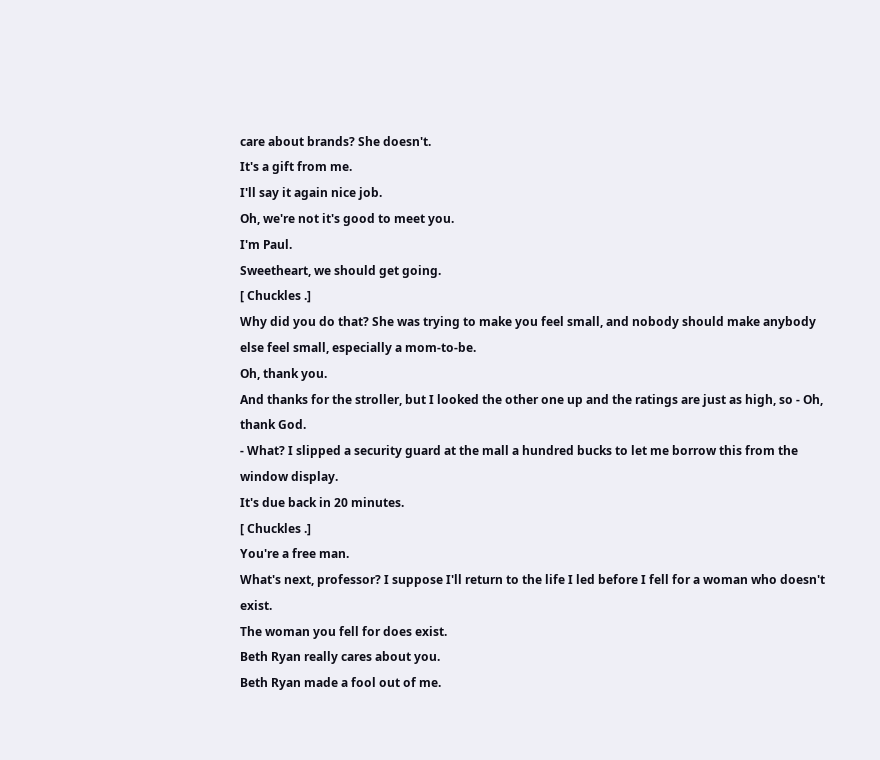care about brands? She doesn't.
It's a gift from me.
I'll say it again nice job.
Oh, we're not it's good to meet you.
I'm Paul.
Sweetheart, we should get going.
[ Chuckles .]
Why did you do that? She was trying to make you feel small, and nobody should make anybody else feel small, especially a mom-to-be.
Oh, thank you.
And thanks for the stroller, but I looked the other one up and the ratings are just as high, so - Oh, thank God.
- What? I slipped a security guard at the mall a hundred bucks to let me borrow this from the window display.
It's due back in 20 minutes.
[ Chuckles .]
You're a free man.
What's next, professor? I suppose I'll return to the life I led before I fell for a woman who doesn't exist.
The woman you fell for does exist.
Beth Ryan really cares about you.
Beth Ryan made a fool out of me.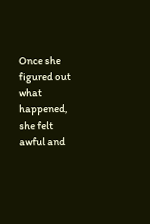Once she figured out what happened, she felt awful and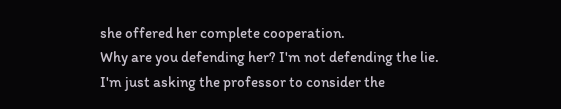she offered her complete cooperation.
Why are you defending her? I'm not defending the lie.
I'm just asking the professor to consider the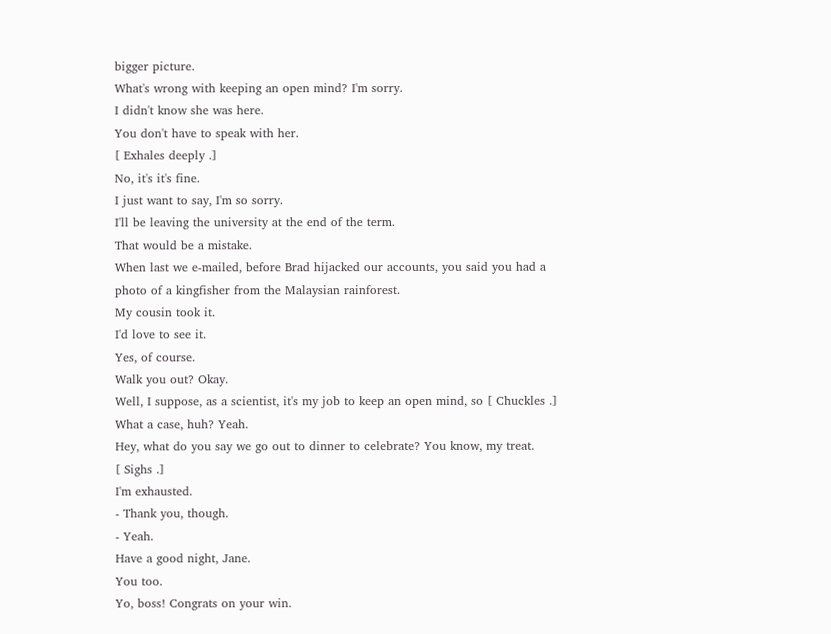bigger picture.
What's wrong with keeping an open mind? I'm sorry.
I didn't know she was here.
You don't have to speak with her.
[ Exhales deeply .]
No, it's it's fine.
I just want to say, I'm so sorry.
I'll be leaving the university at the end of the term.
That would be a mistake.
When last we e-mailed, before Brad hijacked our accounts, you said you had a photo of a kingfisher from the Malaysian rainforest.
My cousin took it.
I'd love to see it.
Yes, of course.
Walk you out? Okay.
Well, I suppose, as a scientist, it's my job to keep an open mind, so [ Chuckles .]
What a case, huh? Yeah.
Hey, what do you say we go out to dinner to celebrate? You know, my treat.
[ Sighs .]
I'm exhausted.
- Thank you, though.
- Yeah.
Have a good night, Jane.
You too.
Yo, boss! Congrats on your win.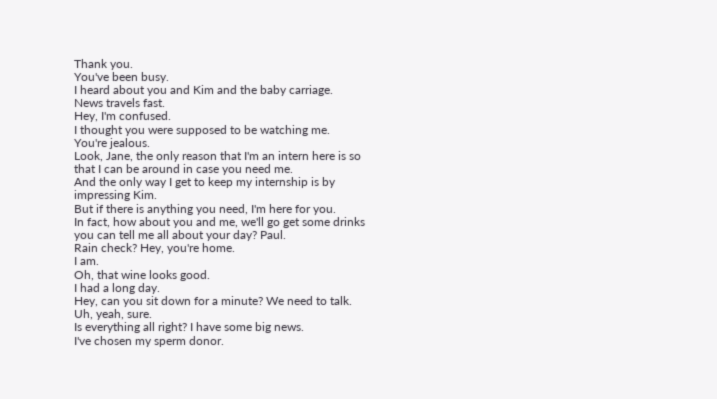Thank you.
You've been busy.
I heard about you and Kim and the baby carriage.
News travels fast.
Hey, I'm confused.
I thought you were supposed to be watching me.
You're jealous.
Look, Jane, the only reason that I'm an intern here is so that I can be around in case you need me.
And the only way I get to keep my internship is by impressing Kim.
But if there is anything you need, I'm here for you.
In fact, how about you and me, we'll go get some drinks you can tell me all about your day? Paul.
Rain check? Hey, you're home.
I am.
Oh, that wine looks good.
I had a long day.
Hey, can you sit down for a minute? We need to talk.
Uh, yeah, sure.
Is everything all right? I have some big news.
I've chosen my sperm donor.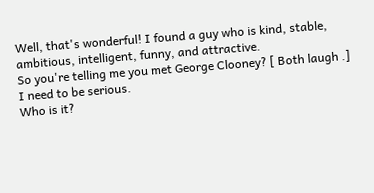Well, that's wonderful! I found a guy who is kind, stable, ambitious, intelligent, funny, and attractive.
So you're telling me you met George Clooney? [ Both laugh .]
I need to be serious.
Who is it?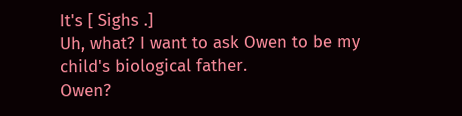It's [ Sighs .]
Uh, what? I want to ask Owen to be my child's biological father.
Owen?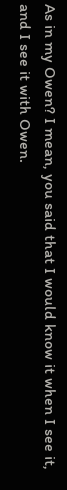As in my Owen? I mean, you said that I would know it when I see it, and I see it with Owen.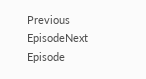Previous EpisodeNext Episode